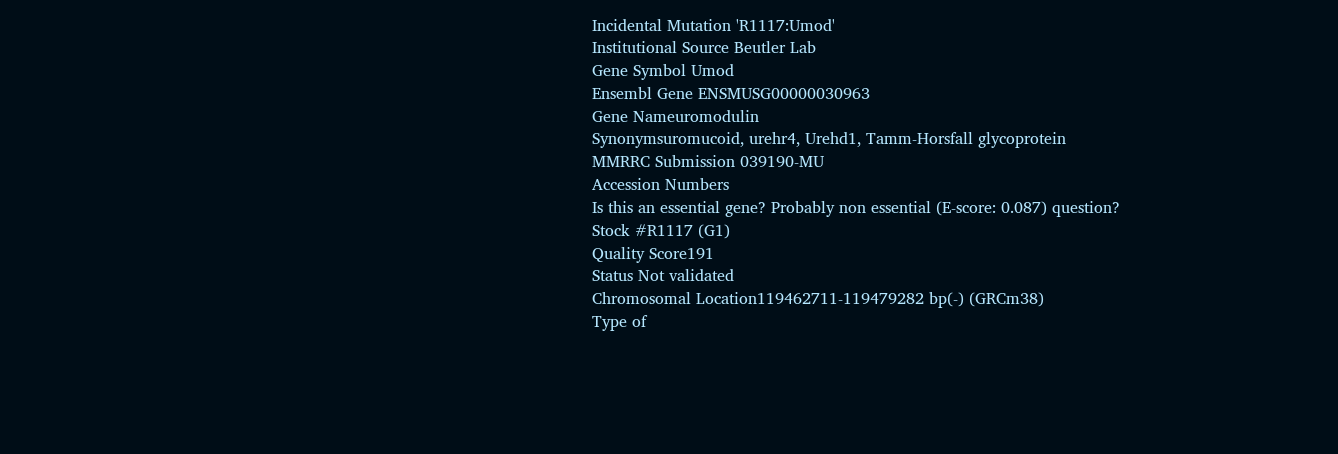Incidental Mutation 'R1117:Umod'
Institutional Source Beutler Lab
Gene Symbol Umod
Ensembl Gene ENSMUSG00000030963
Gene Nameuromodulin
Synonymsuromucoid, urehr4, Urehd1, Tamm-Horsfall glycoprotein
MMRRC Submission 039190-MU
Accession Numbers
Is this an essential gene? Probably non essential (E-score: 0.087) question?
Stock #R1117 (G1)
Quality Score191
Status Not validated
Chromosomal Location119462711-119479282 bp(-) (GRCm38)
Type of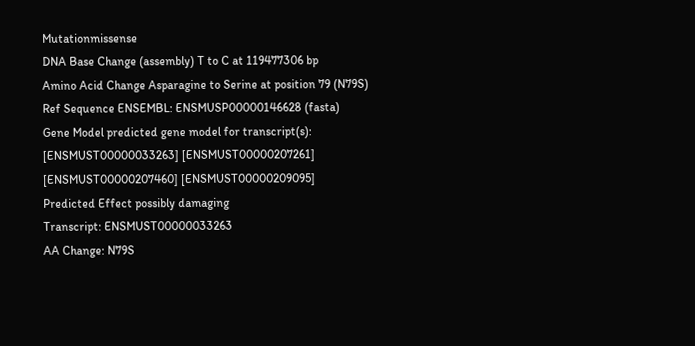Mutationmissense
DNA Base Change (assembly) T to C at 119477306 bp
Amino Acid Change Asparagine to Serine at position 79 (N79S)
Ref Sequence ENSEMBL: ENSMUSP00000146628 (fasta)
Gene Model predicted gene model for transcript(s): [ENSMUST00000033263] [ENSMUST00000207261] [ENSMUST00000207460] [ENSMUST00000209095]
Predicted Effect possibly damaging
Transcript: ENSMUST00000033263
AA Change: N79S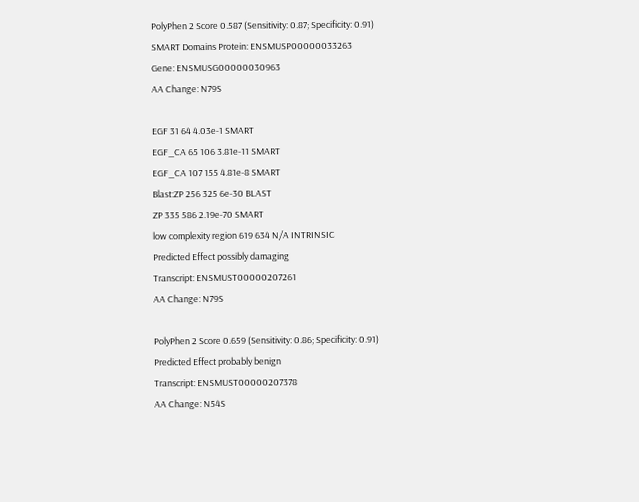PolyPhen 2 Score 0.587 (Sensitivity: 0.87; Specificity: 0.91)
SMART Domains Protein: ENSMUSP00000033263
Gene: ENSMUSG00000030963
AA Change: N79S

EGF 31 64 4.03e-1 SMART
EGF_CA 65 106 3.81e-11 SMART
EGF_CA 107 155 4.81e-8 SMART
Blast:ZP 256 325 6e-30 BLAST
ZP 335 586 2.19e-70 SMART
low complexity region 619 634 N/A INTRINSIC
Predicted Effect possibly damaging
Transcript: ENSMUST00000207261
AA Change: N79S

PolyPhen 2 Score 0.659 (Sensitivity: 0.86; Specificity: 0.91)
Predicted Effect probably benign
Transcript: ENSMUST00000207378
AA Change: N54S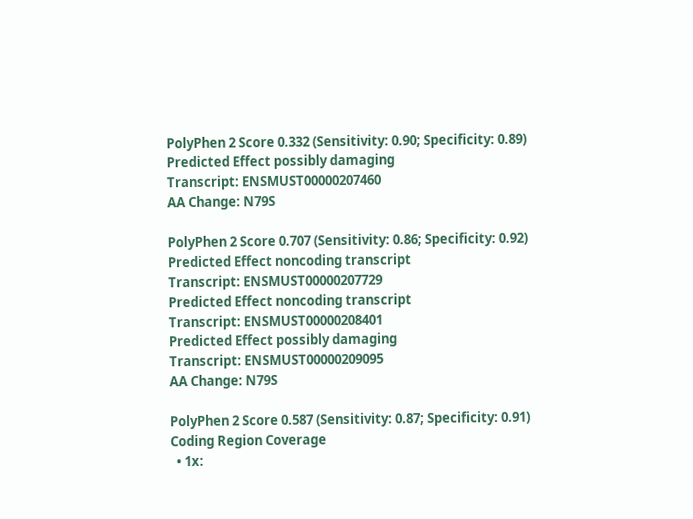PolyPhen 2 Score 0.332 (Sensitivity: 0.90; Specificity: 0.89)
Predicted Effect possibly damaging
Transcript: ENSMUST00000207460
AA Change: N79S

PolyPhen 2 Score 0.707 (Sensitivity: 0.86; Specificity: 0.92)
Predicted Effect noncoding transcript
Transcript: ENSMUST00000207729
Predicted Effect noncoding transcript
Transcript: ENSMUST00000208401
Predicted Effect possibly damaging
Transcript: ENSMUST00000209095
AA Change: N79S

PolyPhen 2 Score 0.587 (Sensitivity: 0.87; Specificity: 0.91)
Coding Region Coverage
  • 1x: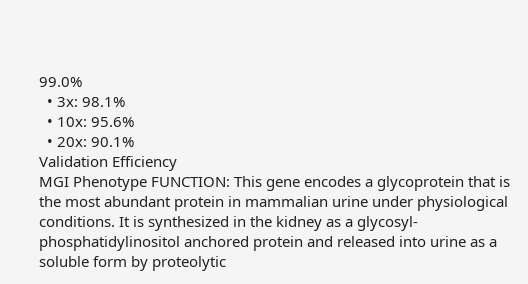99.0%
  • 3x: 98.1%
  • 10x: 95.6%
  • 20x: 90.1%
Validation Efficiency
MGI Phenotype FUNCTION: This gene encodes a glycoprotein that is the most abundant protein in mammalian urine under physiological conditions. It is synthesized in the kidney as a glycosyl-phosphatidylinositol anchored protein and released into urine as a soluble form by proteolytic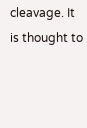cleavage. It is thought to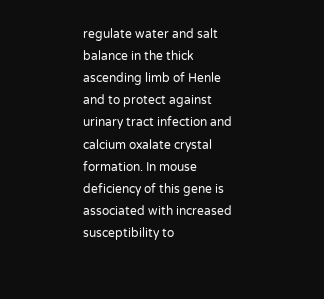regulate water and salt balance in the thick ascending limb of Henle and to protect against urinary tract infection and calcium oxalate crystal formation. In mouse deficiency of this gene is associated with increased susceptibility to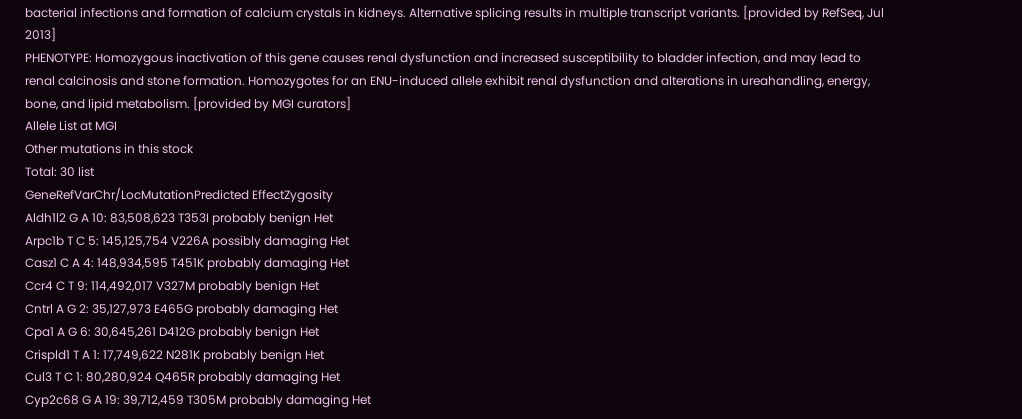bacterial infections and formation of calcium crystals in kidneys. Alternative splicing results in multiple transcript variants. [provided by RefSeq, Jul 2013]
PHENOTYPE: Homozygous inactivation of this gene causes renal dysfunction and increased susceptibility to bladder infection, and may lead to renal calcinosis and stone formation. Homozygotes for an ENU-induced allele exhibit renal dysfunction and alterations in ureahandling, energy, bone, and lipid metabolism. [provided by MGI curators]
Allele List at MGI
Other mutations in this stock
Total: 30 list
GeneRefVarChr/LocMutationPredicted EffectZygosity
Aldh1l2 G A 10: 83,508,623 T353I probably benign Het
Arpc1b T C 5: 145,125,754 V226A possibly damaging Het
Casz1 C A 4: 148,934,595 T451K probably damaging Het
Ccr4 C T 9: 114,492,017 V327M probably benign Het
Cntrl A G 2: 35,127,973 E465G probably damaging Het
Cpa1 A G 6: 30,645,261 D412G probably benign Het
Crispld1 T A 1: 17,749,622 N281K probably benign Het
Cul3 T C 1: 80,280,924 Q465R probably damaging Het
Cyp2c68 G A 19: 39,712,459 T305M probably damaging Het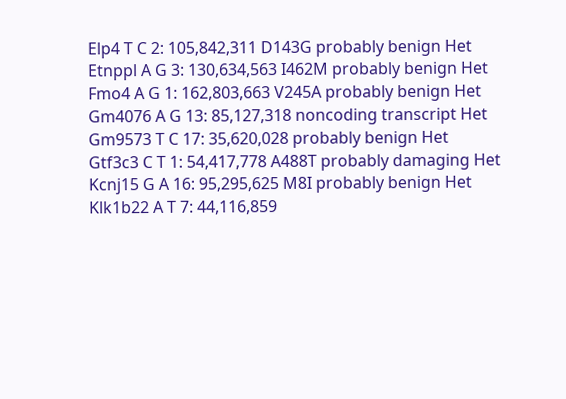Elp4 T C 2: 105,842,311 D143G probably benign Het
Etnppl A G 3: 130,634,563 I462M probably benign Het
Fmo4 A G 1: 162,803,663 V245A probably benign Het
Gm4076 A G 13: 85,127,318 noncoding transcript Het
Gm9573 T C 17: 35,620,028 probably benign Het
Gtf3c3 C T 1: 54,417,778 A488T probably damaging Het
Kcnj15 G A 16: 95,295,625 M8I probably benign Het
Klk1b22 A T 7: 44,116,859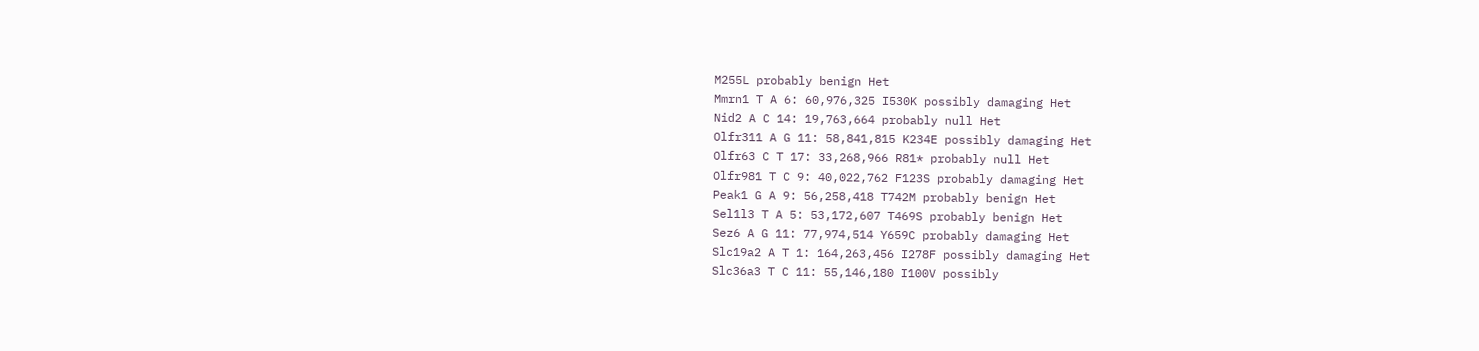M255L probably benign Het
Mmrn1 T A 6: 60,976,325 I530K possibly damaging Het
Nid2 A C 14: 19,763,664 probably null Het
Olfr311 A G 11: 58,841,815 K234E possibly damaging Het
Olfr63 C T 17: 33,268,966 R81* probably null Het
Olfr981 T C 9: 40,022,762 F123S probably damaging Het
Peak1 G A 9: 56,258,418 T742M probably benign Het
Sel1l3 T A 5: 53,172,607 T469S probably benign Het
Sez6 A G 11: 77,974,514 Y659C probably damaging Het
Slc19a2 A T 1: 164,263,456 I278F possibly damaging Het
Slc36a3 T C 11: 55,146,180 I100V possibly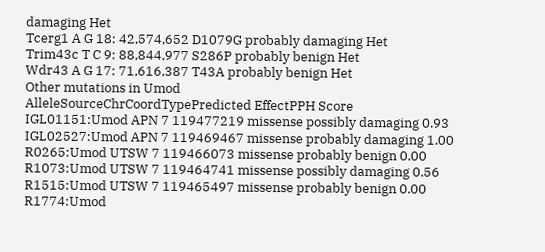damaging Het
Tcerg1 A G 18: 42,574,652 D1079G probably damaging Het
Trim43c T C 9: 88,844,977 S286P probably benign Het
Wdr43 A G 17: 71,616,387 T43A probably benign Het
Other mutations in Umod
AlleleSourceChrCoordTypePredicted EffectPPH Score
IGL01151:Umod APN 7 119477219 missense possibly damaging 0.93
IGL02527:Umod APN 7 119469467 missense probably damaging 1.00
R0265:Umod UTSW 7 119466073 missense probably benign 0.00
R1073:Umod UTSW 7 119464741 missense possibly damaging 0.56
R1515:Umod UTSW 7 119465497 missense probably benign 0.00
R1774:Umod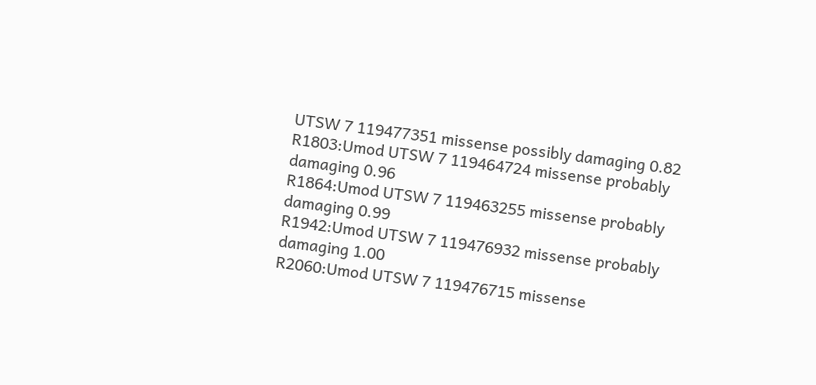UTSW 7 119477351 missense possibly damaging 0.82
R1803:Umod UTSW 7 119464724 missense probably damaging 0.96
R1864:Umod UTSW 7 119463255 missense probably damaging 0.99
R1942:Umod UTSW 7 119476932 missense probably damaging 1.00
R2060:Umod UTSW 7 119476715 missense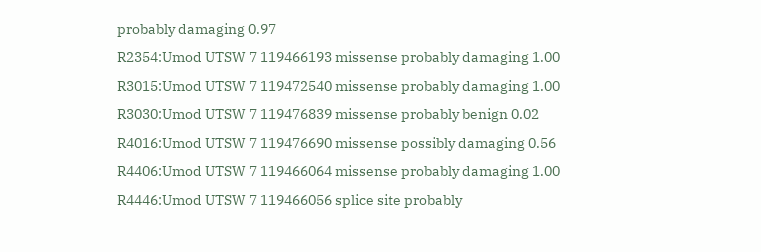probably damaging 0.97
R2354:Umod UTSW 7 119466193 missense probably damaging 1.00
R3015:Umod UTSW 7 119472540 missense probably damaging 1.00
R3030:Umod UTSW 7 119476839 missense probably benign 0.02
R4016:Umod UTSW 7 119476690 missense possibly damaging 0.56
R4406:Umod UTSW 7 119466064 missense probably damaging 1.00
R4446:Umod UTSW 7 119466056 splice site probably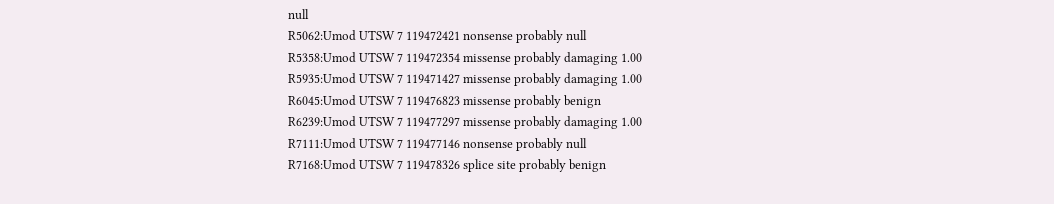null
R5062:Umod UTSW 7 119472421 nonsense probably null
R5358:Umod UTSW 7 119472354 missense probably damaging 1.00
R5935:Umod UTSW 7 119471427 missense probably damaging 1.00
R6045:Umod UTSW 7 119476823 missense probably benign
R6239:Umod UTSW 7 119477297 missense probably damaging 1.00
R7111:Umod UTSW 7 119477146 nonsense probably null
R7168:Umod UTSW 7 119478326 splice site probably benign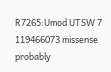R7265:Umod UTSW 7 119466073 missense probably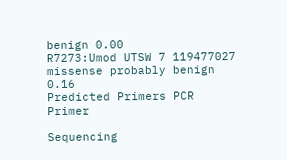benign 0.00
R7273:Umod UTSW 7 119477027 missense probably benign 0.16
Predicted Primers PCR Primer

Sequencing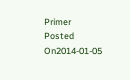Primer
Posted On2014-01-05